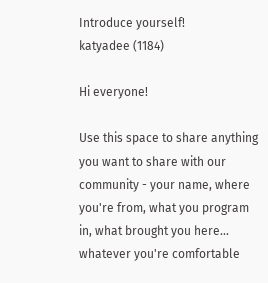Introduce yourself!
katyadee (1184)

Hi everyone!

Use this space to share anything you want to share with our community - your name, where you're from, what you program in, what brought you here... whatever you're comfortable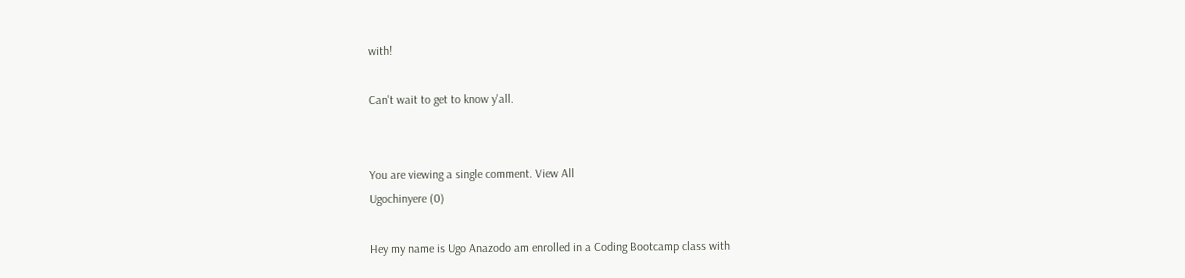with!

Can't wait to get to know y'all.


You are viewing a single comment. View All
Ugochinyere (0)

Hey my name is Ugo Anazodo am enrolled in a Coding Bootcamp class with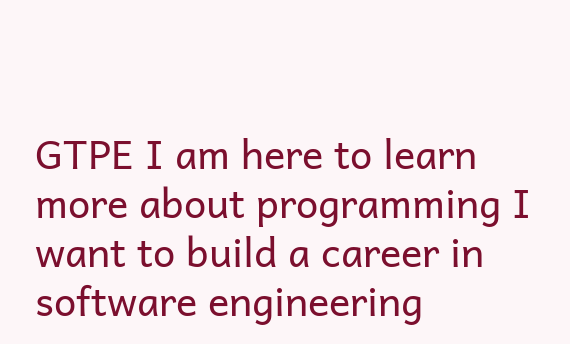GTPE I am here to learn more about programming I want to build a career in software engineering